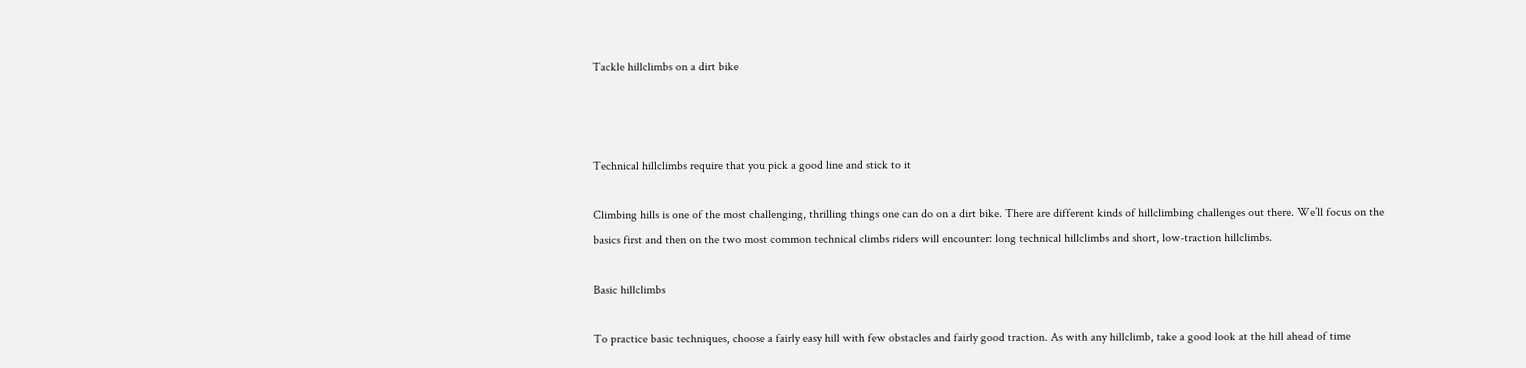Tackle hillclimbs on a dirt bike



Technical hillclimbs require that you pick a good line and stick to it

Climbing hills is one of the most challenging, thrilling things one can do on a dirt bike. There are different kinds of hillclimbing challenges out there. We’ll focus on the basics first and then on the two most common technical climbs riders will encounter: long technical hillclimbs and short, low-traction hillclimbs.

Basic hillclimbs

To practice basic techniques, choose a fairly easy hill with few obstacles and fairly good traction. As with any hillclimb, take a good look at the hill ahead of time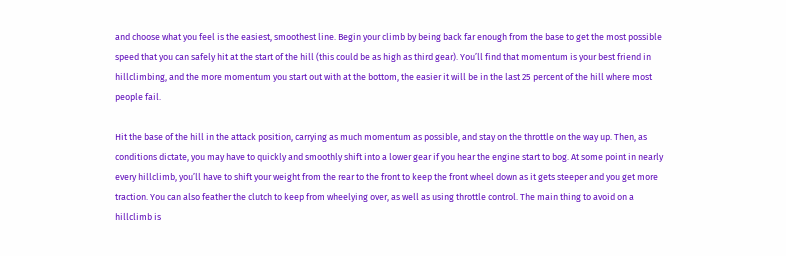and choose what you feel is the easiest, smoothest line. Begin your climb by being back far enough from the base to get the most possible speed that you can safely hit at the start of the hill (this could be as high as third gear). You’ll find that momentum is your best friend in hillclimbing, and the more momentum you start out with at the bottom, the easier it will be in the last 25 percent of the hill where most people fail.

Hit the base of the hill in the attack position, carrying as much momentum as possible, and stay on the throttle on the way up. Then, as conditions dictate, you may have to quickly and smoothly shift into a lower gear if you hear the engine start to bog. At some point in nearly every hillclimb, you’ll have to shift your weight from the rear to the front to keep the front wheel down as it gets steeper and you get more traction. You can also feather the clutch to keep from wheelying over, as well as using throttle control. The main thing to avoid on a hillclimb is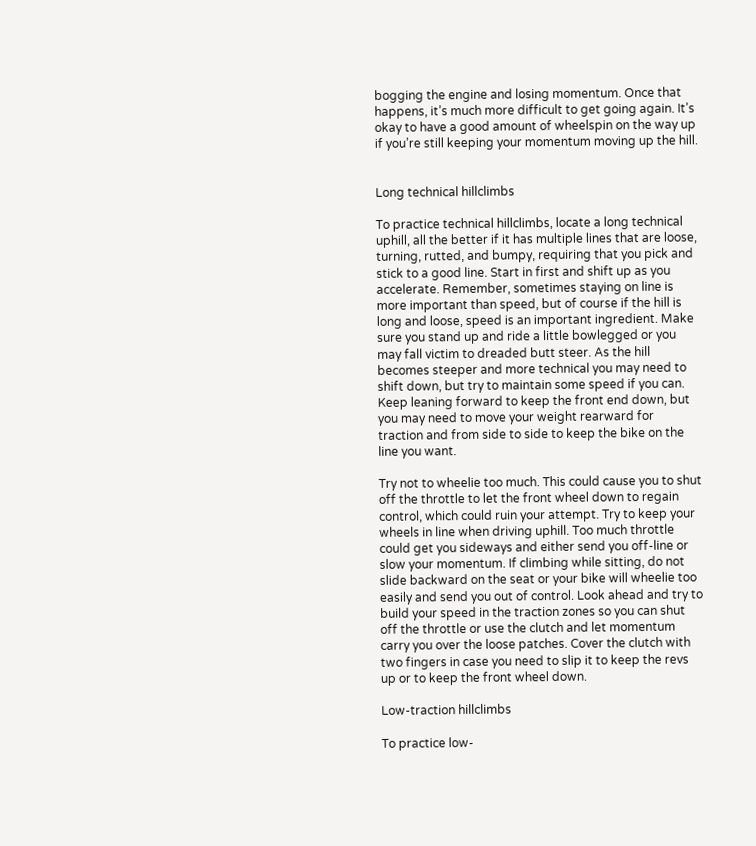bogging the engine and losing momentum. Once that happens, it’s much more difficult to get going again. It’s okay to have a good amount of wheelspin on the way up if you’re still keeping your momentum moving up the hill.


Long technical hillclimbs

To practice technical hillclimbs, locate a long technical uphill, all the better if it has multiple lines that are loose, turning, rutted, and bumpy, requiring that you pick and stick to a good line. Start in first and shift up as you accelerate. Remember, sometimes staying on line is more important than speed, but of course if the hill is long and loose, speed is an important ingredient. Make sure you stand up and ride a little bowlegged or you may fall victim to dreaded butt steer. As the hill becomes steeper and more technical you may need to shift down, but try to maintain some speed if you can. Keep leaning forward to keep the front end down, but you may need to move your weight rearward for traction and from side to side to keep the bike on the line you want.

Try not to wheelie too much. This could cause you to shut off the throttle to let the front wheel down to regain control, which could ruin your attempt. Try to keep your wheels in line when driving uphill. Too much throttle could get you sideways and either send you off-line or slow your momentum. If climbing while sitting, do not slide backward on the seat or your bike will wheelie too easily and send you out of control. Look ahead and try to build your speed in the traction zones so you can shut off the throttle or use the clutch and let momentum carry you over the loose patches. Cover the clutch with two fingers in case you need to slip it to keep the revs up or to keep the front wheel down.

Low-traction hillclimbs

To practice low-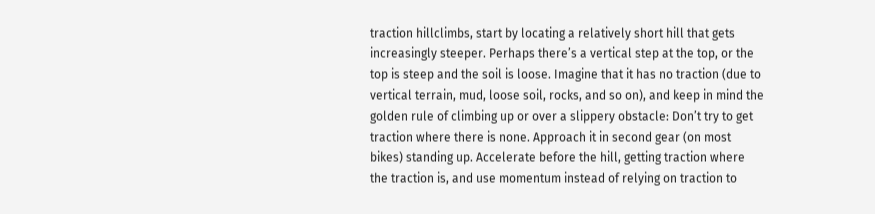traction hillclimbs, start by locating a relatively short hill that gets increasingly steeper. Perhaps there’s a vertical step at the top, or the top is steep and the soil is loose. Imagine that it has no traction (due to vertical terrain, mud, loose soil, rocks, and so on), and keep in mind the golden rule of climbing up or over a slippery obstacle: Don’t try to get traction where there is none. Approach it in second gear (on most bikes) standing up. Accelerate before the hill, getting traction where the traction is, and use momentum instead of relying on traction to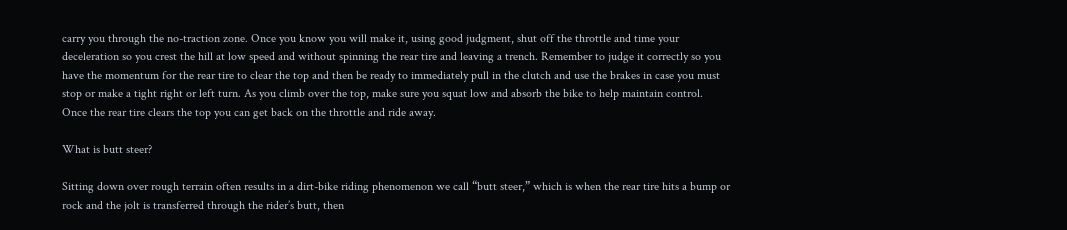carry you through the no-traction zone. Once you know you will make it, using good judgment, shut off the throttle and time your deceleration so you crest the hill at low speed and without spinning the rear tire and leaving a trench. Remember to judge it correctly so you have the momentum for the rear tire to clear the top and then be ready to immediately pull in the clutch and use the brakes in case you must stop or make a tight right or left turn. As you climb over the top, make sure you squat low and absorb the bike to help maintain control. Once the rear tire clears the top you can get back on the throttle and ride away.

What is butt steer?

Sitting down over rough terrain often results in a dirt-bike riding phenomenon we call “butt steer,” which is when the rear tire hits a bump or rock and the jolt is transferred through the rider’s butt, then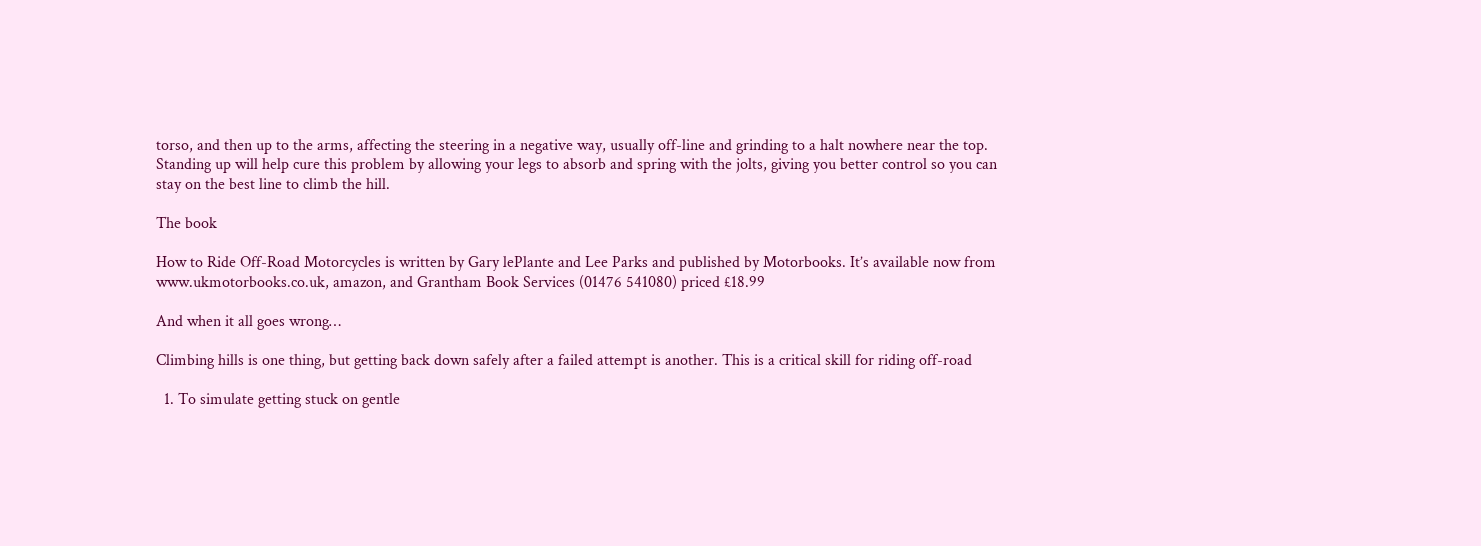torso, and then up to the arms, affecting the steering in a negative way, usually off-line and grinding to a halt nowhere near the top. Standing up will help cure this problem by allowing your legs to absorb and spring with the jolts, giving you better control so you can stay on the best line to climb the hill.

The book

How to Ride Off-Road Motorcycles is written by Gary lePlante and Lee Parks and published by Motorbooks. It’s available now from www.ukmotorbooks.co.uk, amazon, and Grantham Book Services (01476 541080) priced £18.99

And when it all goes wrong…

Climbing hills is one thing, but getting back down safely after a failed attempt is another. This is a critical skill for riding off-road

  1. To simulate getting stuck on gentle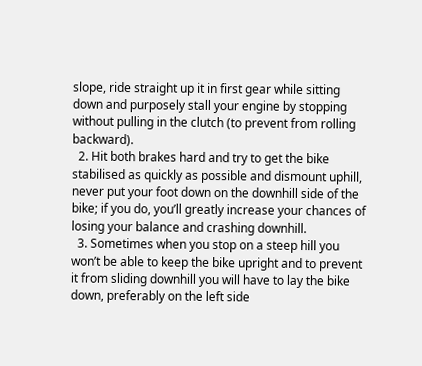slope, ride straight up it in first gear while sitting down and purposely stall your engine by stopping without pulling in the clutch (to prevent from rolling backward).
  2. Hit both brakes hard and try to get the bike stabilised as quickly as possible and dismount uphill, never put your foot down on the downhill side of the bike; if you do, you’ll greatly increase your chances of losing your balance and crashing downhill.
  3. Sometimes when you stop on a steep hill you won’t be able to keep the bike upright and to prevent it from sliding downhill you will have to lay the bike down, preferably on the left side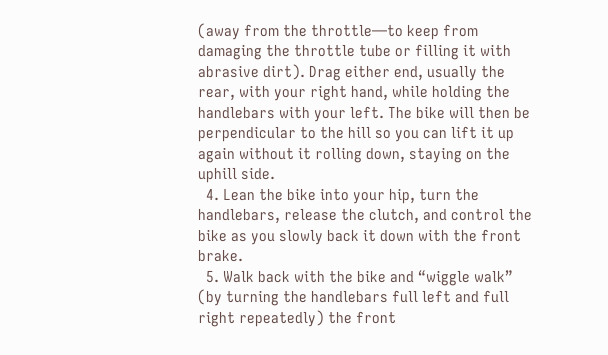(away from the throttle—to keep from damaging the throttle tube or filling it with abrasive dirt). Drag either end, usually the rear, with your right hand, while holding the handlebars with your left. The bike will then be perpendicular to the hill so you can lift it up again without it rolling down, staying on the uphill side.
  4. Lean the bike into your hip, turn the handlebars, release the clutch, and control the bike as you slowly back it down with the front brake.
  5. Walk back with the bike and “wiggle walk” (by turning the handlebars full left and full right repeatedly) the front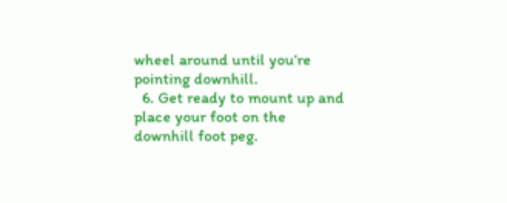wheel around until you’re pointing downhill.
  6. Get ready to mount up and place your foot on the downhill foot peg.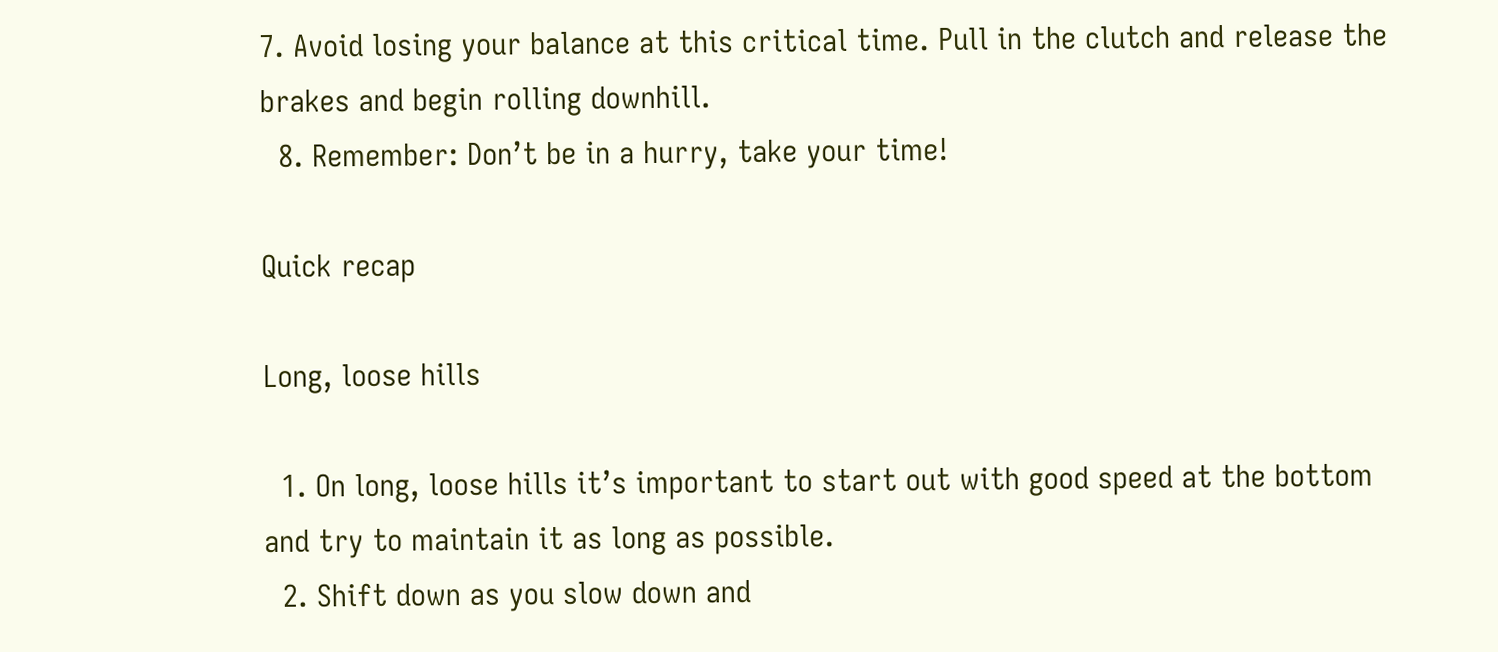7. Avoid losing your balance at this critical time. Pull in the clutch and release the brakes and begin rolling downhill.
  8. Remember: Don’t be in a hurry, take your time!

Quick recap

Long, loose hills

  1. On long, loose hills it’s important to start out with good speed at the bottom and try to maintain it as long as possible.
  2. Shift down as you slow down and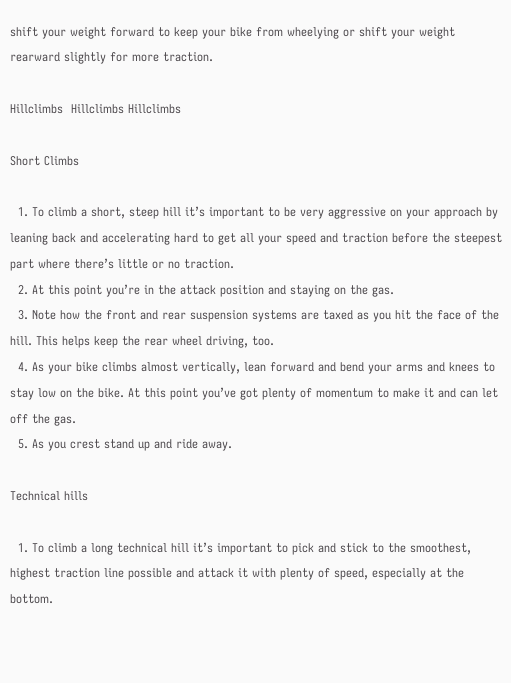shift your weight forward to keep your bike from wheelying or shift your weight rearward slightly for more traction.

Hillclimbs  Hillclimbs Hillclimbs

Short Climbs

  1. To climb a short, steep hill it’s important to be very aggressive on your approach by leaning back and accelerating hard to get all your speed and traction before the steepest part where there’s little or no traction.
  2. At this point you’re in the attack position and staying on the gas.
  3. Note how the front and rear suspension systems are taxed as you hit the face of the hill. This helps keep the rear wheel driving, too.
  4. As your bike climbs almost vertically, lean forward and bend your arms and knees to stay low on the bike. At this point you’ve got plenty of momentum to make it and can let off the gas.
  5. As you crest stand up and ride away.

Technical hills

  1. To climb a long technical hill it’s important to pick and stick to the smoothest, highest traction line possible and attack it with plenty of speed, especially at the bottom.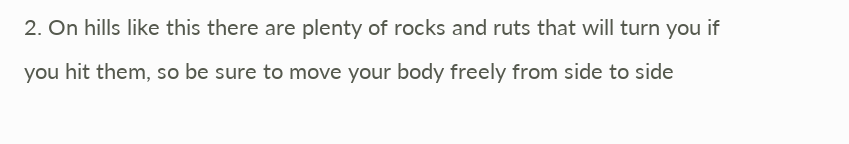2. On hills like this there are plenty of rocks and ruts that will turn you if you hit them, so be sure to move your body freely from side to side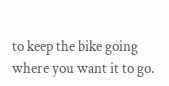to keep the bike going where you want it to go.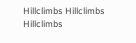Hillclimbs Hillclimbs Hillclimbs